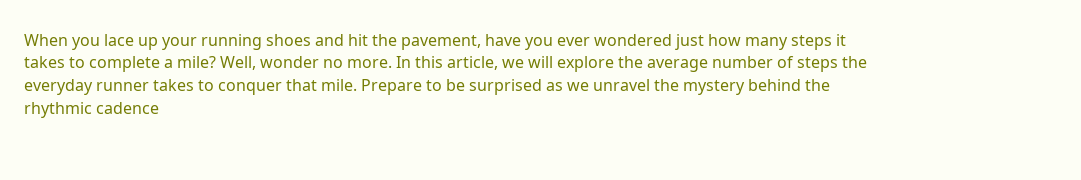When you lace up your running shoes and hit the pavement, have you ever wondered just how many steps it takes to complete a mile? Well, wonder no more. In this article, we will explore the average number of steps the everyday runner takes to conquer that mile. Prepare to be surprised as we unravel the mystery behind the rhythmic cadence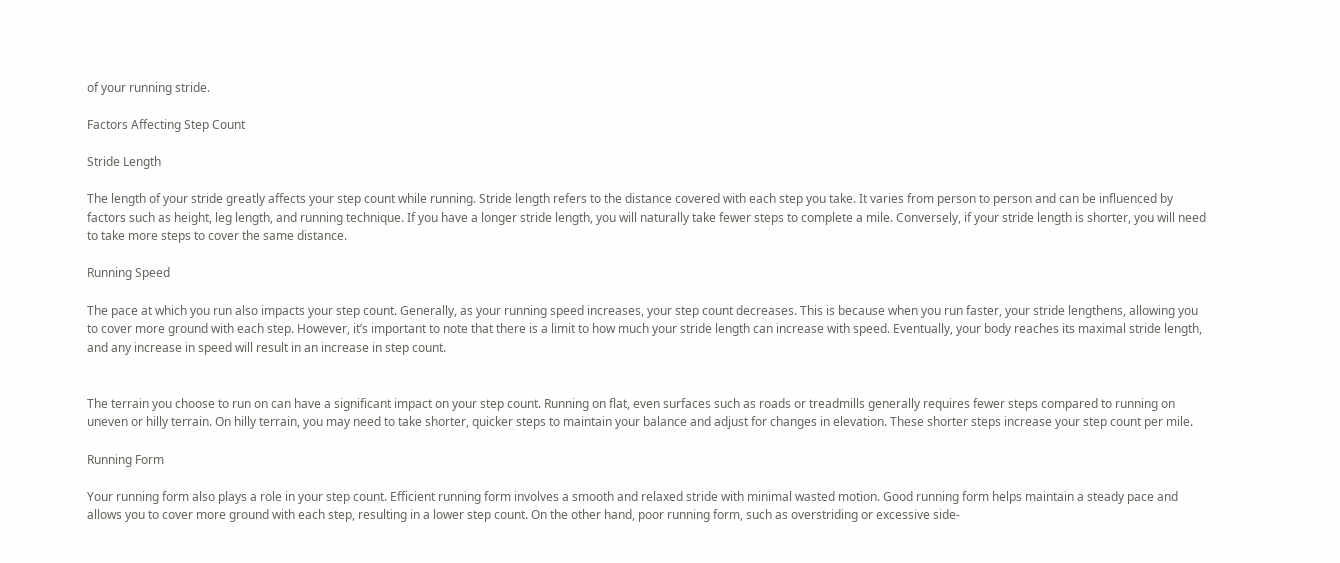of your running stride.

Factors Affecting Step Count

Stride Length

The length of your stride greatly affects your step count while running. Stride length refers to the distance covered with each step you take. It varies from person to person and can be influenced by factors such as height, leg length, and running technique. If you have a longer stride length, you will naturally take fewer steps to complete a mile. Conversely, if your stride length is shorter, you will need to take more steps to cover the same distance.

Running Speed

The pace at which you run also impacts your step count. Generally, as your running speed increases, your step count decreases. This is because when you run faster, your stride lengthens, allowing you to cover more ground with each step. However, it’s important to note that there is a limit to how much your stride length can increase with speed. Eventually, your body reaches its maximal stride length, and any increase in speed will result in an increase in step count.


The terrain you choose to run on can have a significant impact on your step count. Running on flat, even surfaces such as roads or treadmills generally requires fewer steps compared to running on uneven or hilly terrain. On hilly terrain, you may need to take shorter, quicker steps to maintain your balance and adjust for changes in elevation. These shorter steps increase your step count per mile.

Running Form

Your running form also plays a role in your step count. Efficient running form involves a smooth and relaxed stride with minimal wasted motion. Good running form helps maintain a steady pace and allows you to cover more ground with each step, resulting in a lower step count. On the other hand, poor running form, such as overstriding or excessive side-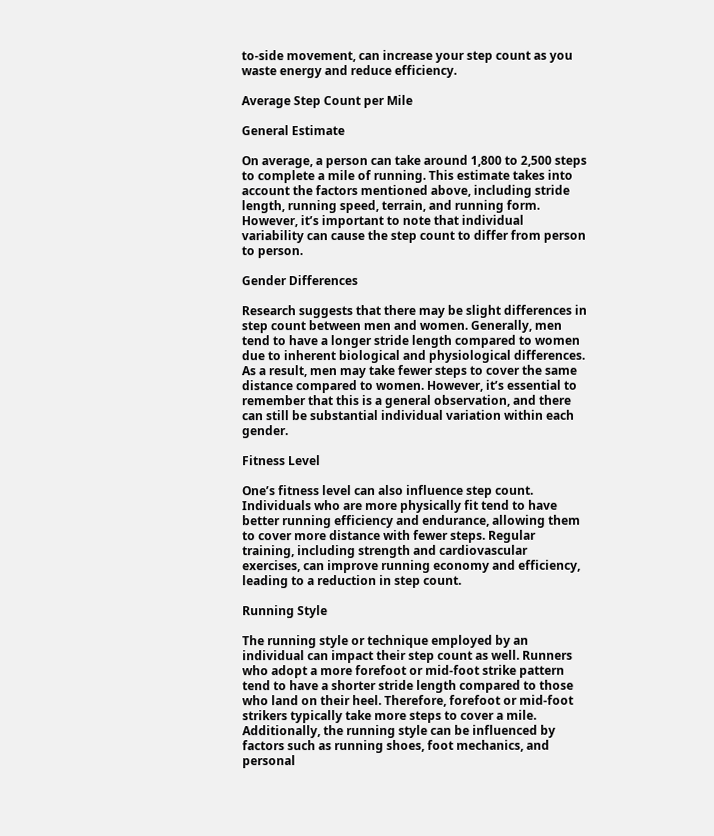to-side movement, can increase your step count as you waste energy and reduce efficiency.

Average Step Count per Mile

General Estimate

On average, a person can take around 1,800 to 2,500 steps to complete a mile of running. This estimate takes into account the factors mentioned above, including stride length, running speed, terrain, and running form. However, it’s important to note that individual variability can cause the step count to differ from person to person.

Gender Differences

Research suggests that there may be slight differences in step count between men and women. Generally, men tend to have a longer stride length compared to women due to inherent biological and physiological differences. As a result, men may take fewer steps to cover the same distance compared to women. However, it’s essential to remember that this is a general observation, and there can still be substantial individual variation within each gender.

Fitness Level

One’s fitness level can also influence step count. Individuals who are more physically fit tend to have better running efficiency and endurance, allowing them to cover more distance with fewer steps. Regular training, including strength and cardiovascular exercises, can improve running economy and efficiency, leading to a reduction in step count.

Running Style

The running style or technique employed by an individual can impact their step count as well. Runners who adopt a more forefoot or mid-foot strike pattern tend to have a shorter stride length compared to those who land on their heel. Therefore, forefoot or mid-foot strikers typically take more steps to cover a mile. Additionally, the running style can be influenced by factors such as running shoes, foot mechanics, and personal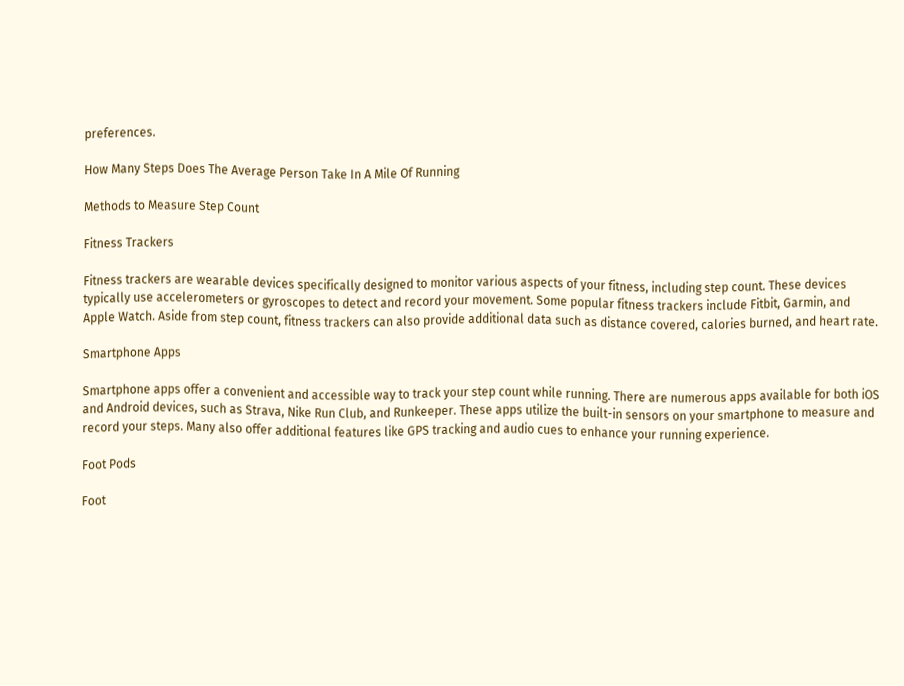preferences.

How Many Steps Does The Average Person Take In A Mile Of Running

Methods to Measure Step Count

Fitness Trackers

Fitness trackers are wearable devices specifically designed to monitor various aspects of your fitness, including step count. These devices typically use accelerometers or gyroscopes to detect and record your movement. Some popular fitness trackers include Fitbit, Garmin, and Apple Watch. Aside from step count, fitness trackers can also provide additional data such as distance covered, calories burned, and heart rate.

Smartphone Apps

Smartphone apps offer a convenient and accessible way to track your step count while running. There are numerous apps available for both iOS and Android devices, such as Strava, Nike Run Club, and Runkeeper. These apps utilize the built-in sensors on your smartphone to measure and record your steps. Many also offer additional features like GPS tracking and audio cues to enhance your running experience.

Foot Pods

Foot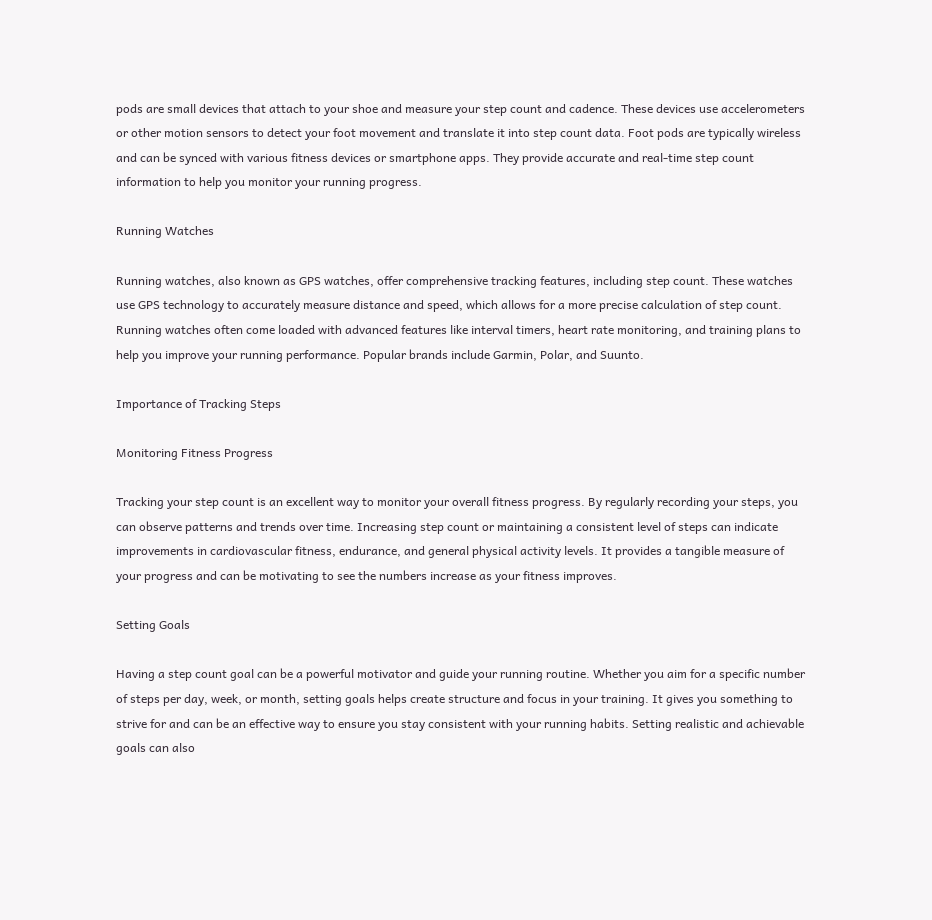pods are small devices that attach to your shoe and measure your step count and cadence. These devices use accelerometers or other motion sensors to detect your foot movement and translate it into step count data. Foot pods are typically wireless and can be synced with various fitness devices or smartphone apps. They provide accurate and real-time step count information to help you monitor your running progress.

Running Watches

Running watches, also known as GPS watches, offer comprehensive tracking features, including step count. These watches use GPS technology to accurately measure distance and speed, which allows for a more precise calculation of step count. Running watches often come loaded with advanced features like interval timers, heart rate monitoring, and training plans to help you improve your running performance. Popular brands include Garmin, Polar, and Suunto.

Importance of Tracking Steps

Monitoring Fitness Progress

Tracking your step count is an excellent way to monitor your overall fitness progress. By regularly recording your steps, you can observe patterns and trends over time. Increasing step count or maintaining a consistent level of steps can indicate improvements in cardiovascular fitness, endurance, and general physical activity levels. It provides a tangible measure of your progress and can be motivating to see the numbers increase as your fitness improves.

Setting Goals

Having a step count goal can be a powerful motivator and guide your running routine. Whether you aim for a specific number of steps per day, week, or month, setting goals helps create structure and focus in your training. It gives you something to strive for and can be an effective way to ensure you stay consistent with your running habits. Setting realistic and achievable goals can also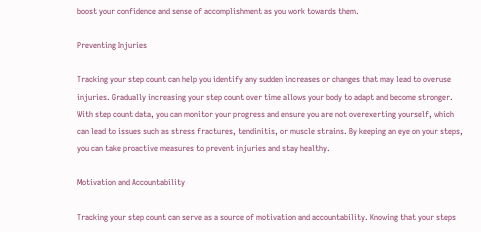boost your confidence and sense of accomplishment as you work towards them.

Preventing Injuries

Tracking your step count can help you identify any sudden increases or changes that may lead to overuse injuries. Gradually increasing your step count over time allows your body to adapt and become stronger. With step count data, you can monitor your progress and ensure you are not overexerting yourself, which can lead to issues such as stress fractures, tendinitis, or muscle strains. By keeping an eye on your steps, you can take proactive measures to prevent injuries and stay healthy.

Motivation and Accountability

Tracking your step count can serve as a source of motivation and accountability. Knowing that your steps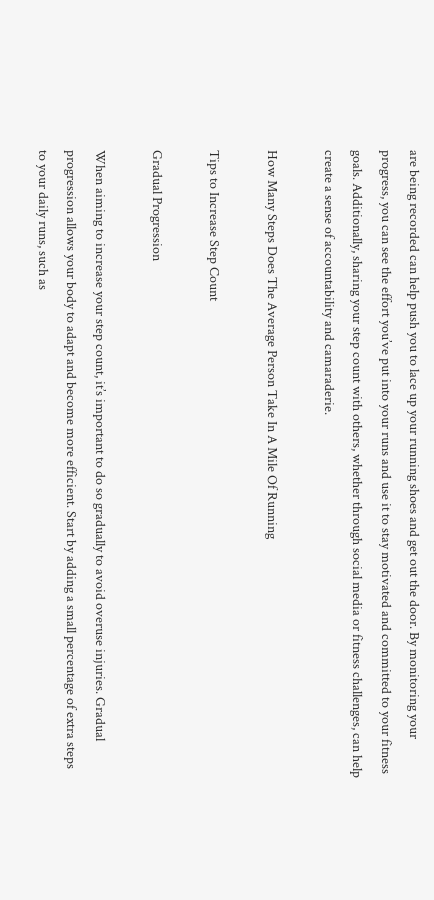are being recorded can help push you to lace up your running shoes and get out the door. By monitoring your progress, you can see the effort you’ve put into your runs and use it to stay motivated and committed to your fitness goals. Additionally, sharing your step count with others, whether through social media or fitness challenges, can help create a sense of accountability and camaraderie.

How Many Steps Does The Average Person Take In A Mile Of Running

Tips to Increase Step Count

Gradual Progression

When aiming to increase your step count, it’s important to do so gradually to avoid overuse injuries. Gradual progression allows your body to adapt and become more efficient. Start by adding a small percentage of extra steps to your daily runs, such as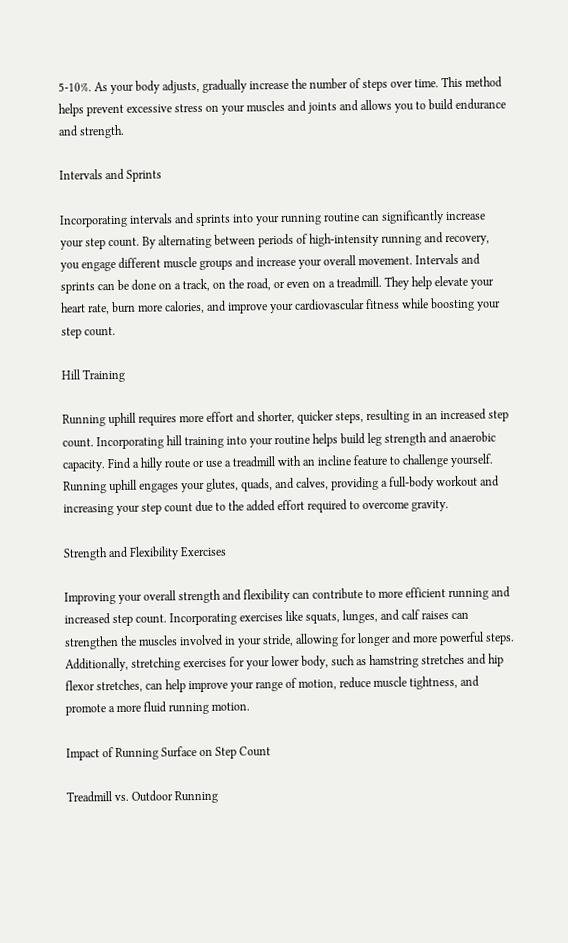5-10%. As your body adjusts, gradually increase the number of steps over time. This method helps prevent excessive stress on your muscles and joints and allows you to build endurance and strength.

Intervals and Sprints

Incorporating intervals and sprints into your running routine can significantly increase your step count. By alternating between periods of high-intensity running and recovery, you engage different muscle groups and increase your overall movement. Intervals and sprints can be done on a track, on the road, or even on a treadmill. They help elevate your heart rate, burn more calories, and improve your cardiovascular fitness while boosting your step count.

Hill Training

Running uphill requires more effort and shorter, quicker steps, resulting in an increased step count. Incorporating hill training into your routine helps build leg strength and anaerobic capacity. Find a hilly route or use a treadmill with an incline feature to challenge yourself. Running uphill engages your glutes, quads, and calves, providing a full-body workout and increasing your step count due to the added effort required to overcome gravity.

Strength and Flexibility Exercises

Improving your overall strength and flexibility can contribute to more efficient running and increased step count. Incorporating exercises like squats, lunges, and calf raises can strengthen the muscles involved in your stride, allowing for longer and more powerful steps. Additionally, stretching exercises for your lower body, such as hamstring stretches and hip flexor stretches, can help improve your range of motion, reduce muscle tightness, and promote a more fluid running motion.

Impact of Running Surface on Step Count

Treadmill vs. Outdoor Running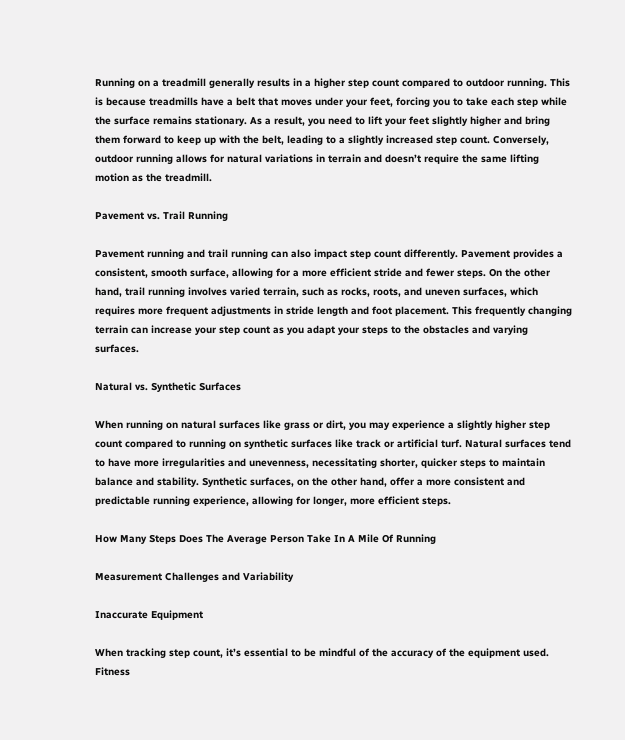Running on a treadmill generally results in a higher step count compared to outdoor running. This is because treadmills have a belt that moves under your feet, forcing you to take each step while the surface remains stationary. As a result, you need to lift your feet slightly higher and bring them forward to keep up with the belt, leading to a slightly increased step count. Conversely, outdoor running allows for natural variations in terrain and doesn’t require the same lifting motion as the treadmill.

Pavement vs. Trail Running

Pavement running and trail running can also impact step count differently. Pavement provides a consistent, smooth surface, allowing for a more efficient stride and fewer steps. On the other hand, trail running involves varied terrain, such as rocks, roots, and uneven surfaces, which requires more frequent adjustments in stride length and foot placement. This frequently changing terrain can increase your step count as you adapt your steps to the obstacles and varying surfaces.

Natural vs. Synthetic Surfaces

When running on natural surfaces like grass or dirt, you may experience a slightly higher step count compared to running on synthetic surfaces like track or artificial turf. Natural surfaces tend to have more irregularities and unevenness, necessitating shorter, quicker steps to maintain balance and stability. Synthetic surfaces, on the other hand, offer a more consistent and predictable running experience, allowing for longer, more efficient steps.

How Many Steps Does The Average Person Take In A Mile Of Running

Measurement Challenges and Variability

Inaccurate Equipment

When tracking step count, it’s essential to be mindful of the accuracy of the equipment used. Fitness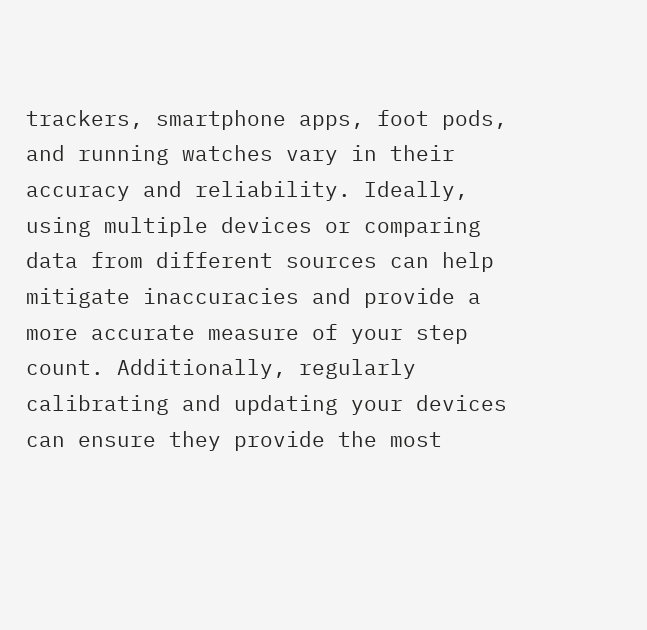trackers, smartphone apps, foot pods, and running watches vary in their accuracy and reliability. Ideally, using multiple devices or comparing data from different sources can help mitigate inaccuracies and provide a more accurate measure of your step count. Additionally, regularly calibrating and updating your devices can ensure they provide the most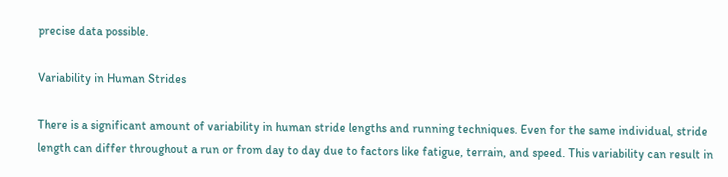precise data possible.

Variability in Human Strides

There is a significant amount of variability in human stride lengths and running techniques. Even for the same individual, stride length can differ throughout a run or from day to day due to factors like fatigue, terrain, and speed. This variability can result in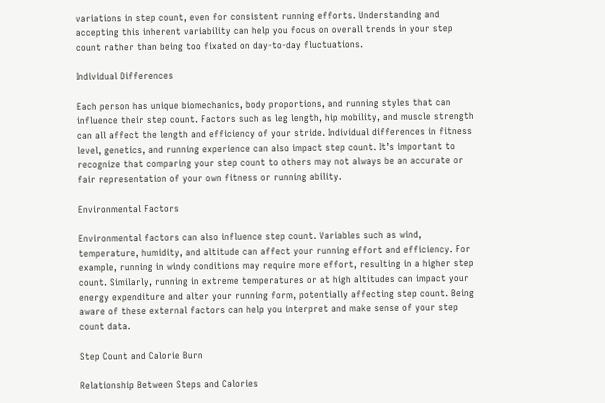variations in step count, even for consistent running efforts. Understanding and accepting this inherent variability can help you focus on overall trends in your step count rather than being too fixated on day-to-day fluctuations.

Individual Differences

Each person has unique biomechanics, body proportions, and running styles that can influence their step count. Factors such as leg length, hip mobility, and muscle strength can all affect the length and efficiency of your stride. Individual differences in fitness level, genetics, and running experience can also impact step count. It’s important to recognize that comparing your step count to others may not always be an accurate or fair representation of your own fitness or running ability.

Environmental Factors

Environmental factors can also influence step count. Variables such as wind, temperature, humidity, and altitude can affect your running effort and efficiency. For example, running in windy conditions may require more effort, resulting in a higher step count. Similarly, running in extreme temperatures or at high altitudes can impact your energy expenditure and alter your running form, potentially affecting step count. Being aware of these external factors can help you interpret and make sense of your step count data.

Step Count and Calorie Burn

Relationship Between Steps and Calories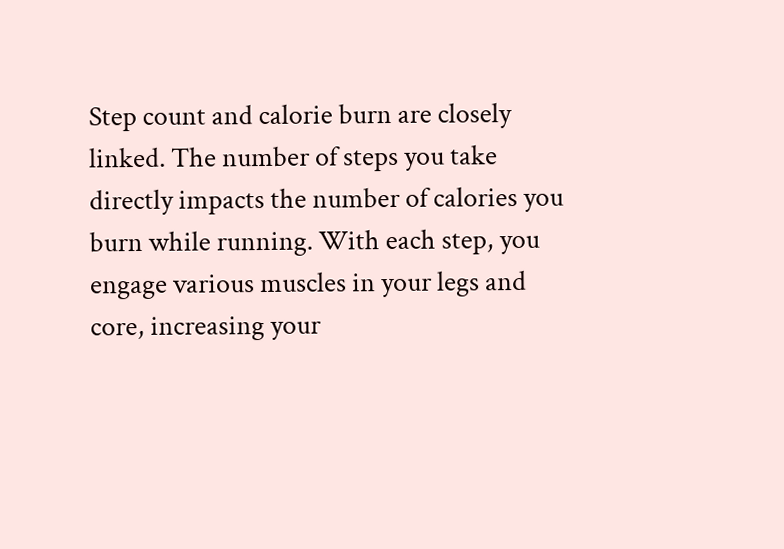Step count and calorie burn are closely linked. The number of steps you take directly impacts the number of calories you burn while running. With each step, you engage various muscles in your legs and core, increasing your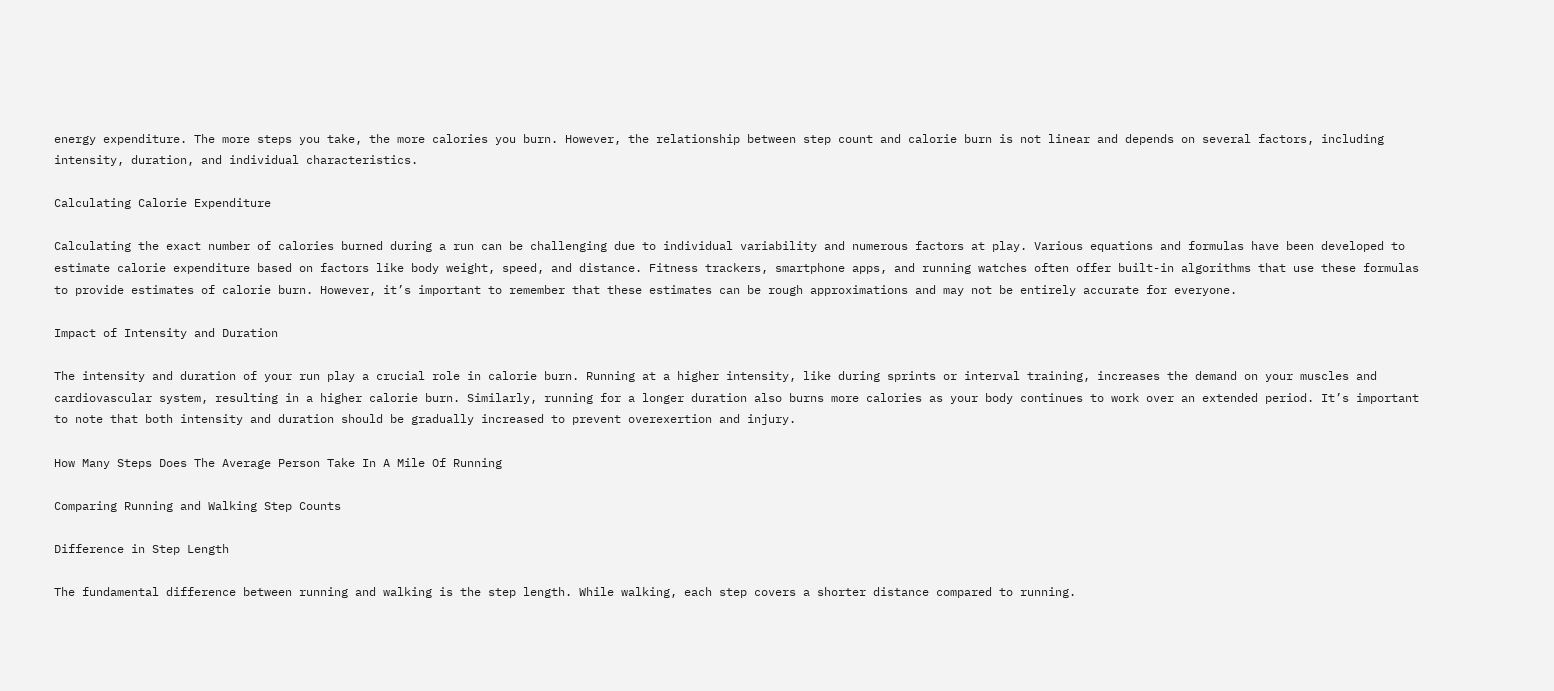energy expenditure. The more steps you take, the more calories you burn. However, the relationship between step count and calorie burn is not linear and depends on several factors, including intensity, duration, and individual characteristics.

Calculating Calorie Expenditure

Calculating the exact number of calories burned during a run can be challenging due to individual variability and numerous factors at play. Various equations and formulas have been developed to estimate calorie expenditure based on factors like body weight, speed, and distance. Fitness trackers, smartphone apps, and running watches often offer built-in algorithms that use these formulas to provide estimates of calorie burn. However, it’s important to remember that these estimates can be rough approximations and may not be entirely accurate for everyone.

Impact of Intensity and Duration

The intensity and duration of your run play a crucial role in calorie burn. Running at a higher intensity, like during sprints or interval training, increases the demand on your muscles and cardiovascular system, resulting in a higher calorie burn. Similarly, running for a longer duration also burns more calories as your body continues to work over an extended period. It’s important to note that both intensity and duration should be gradually increased to prevent overexertion and injury.

How Many Steps Does The Average Person Take In A Mile Of Running

Comparing Running and Walking Step Counts

Difference in Step Length

The fundamental difference between running and walking is the step length. While walking, each step covers a shorter distance compared to running.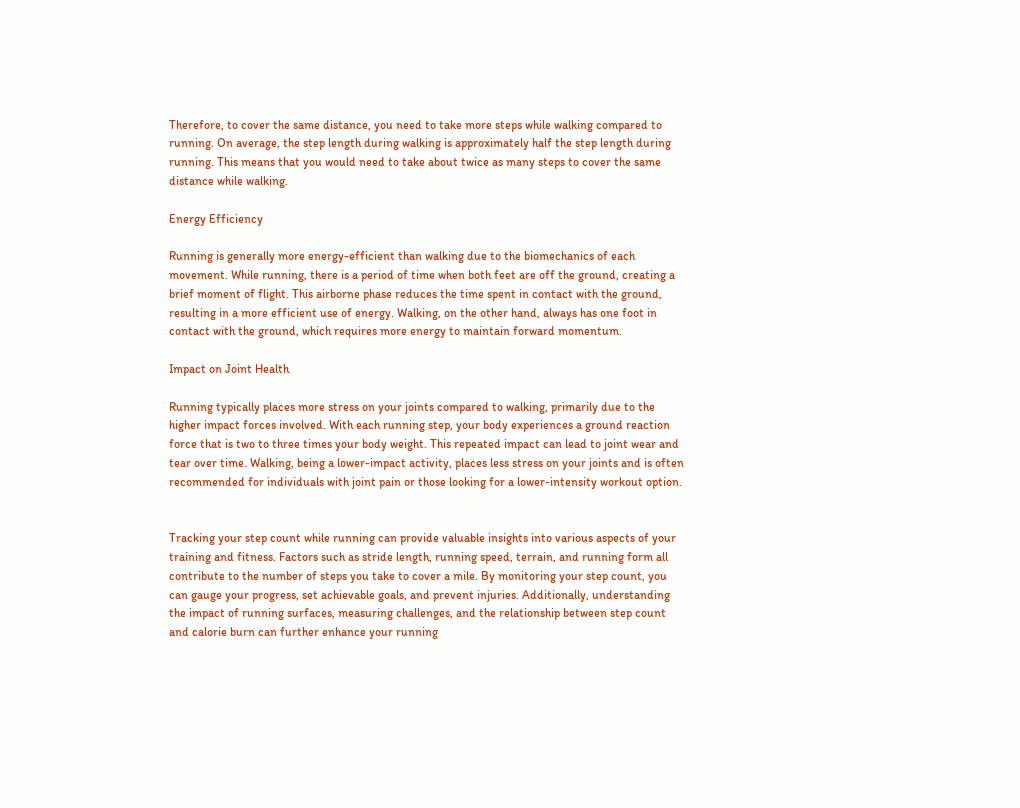Therefore, to cover the same distance, you need to take more steps while walking compared to running. On average, the step length during walking is approximately half the step length during running. This means that you would need to take about twice as many steps to cover the same distance while walking.

Energy Efficiency

Running is generally more energy-efficient than walking due to the biomechanics of each movement. While running, there is a period of time when both feet are off the ground, creating a brief moment of flight. This airborne phase reduces the time spent in contact with the ground, resulting in a more efficient use of energy. Walking, on the other hand, always has one foot in contact with the ground, which requires more energy to maintain forward momentum.

Impact on Joint Health

Running typically places more stress on your joints compared to walking, primarily due to the higher impact forces involved. With each running step, your body experiences a ground reaction force that is two to three times your body weight. This repeated impact can lead to joint wear and tear over time. Walking, being a lower-impact activity, places less stress on your joints and is often recommended for individuals with joint pain or those looking for a lower-intensity workout option.


Tracking your step count while running can provide valuable insights into various aspects of your training and fitness. Factors such as stride length, running speed, terrain, and running form all contribute to the number of steps you take to cover a mile. By monitoring your step count, you can gauge your progress, set achievable goals, and prevent injuries. Additionally, understanding the impact of running surfaces, measuring challenges, and the relationship between step count and calorie burn can further enhance your running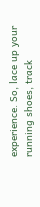experience. So, lace up your running shoes, track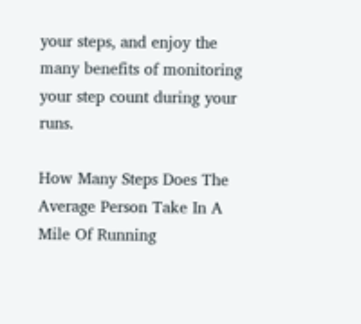your steps, and enjoy the many benefits of monitoring your step count during your runs.

How Many Steps Does The Average Person Take In A Mile Of Running